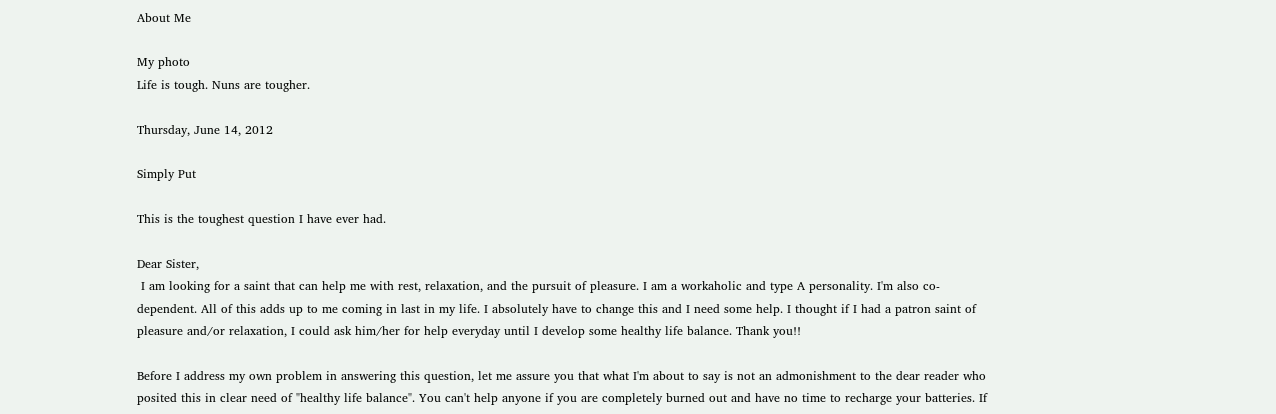About Me

My photo
Life is tough. Nuns are tougher.

Thursday, June 14, 2012

Simply Put

This is the toughest question I have ever had.

Dear Sister,
 I am looking for a saint that can help me with rest, relaxation, and the pursuit of pleasure. I am a workaholic and type A personality. I'm also co-dependent. All of this adds up to me coming in last in my life. I absolutely have to change this and I need some help. I thought if I had a patron saint of pleasure and/or relaxation, I could ask him/her for help everyday until I develop some healthy life balance. Thank you!!

Before I address my own problem in answering this question, let me assure you that what I'm about to say is not an admonishment to the dear reader who posited this in clear need of "healthy life balance". You can't help anyone if you are completely burned out and have no time to recharge your batteries. If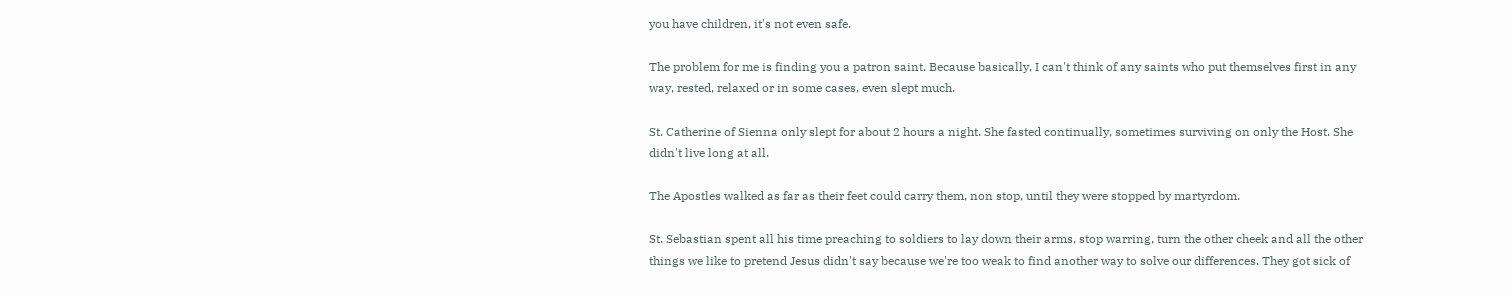you have children, it's not even safe.

The problem for me is finding you a patron saint. Because basically, I can't think of any saints who put themselves first in any way, rested, relaxed or in some cases, even slept much.

St. Catherine of Sienna only slept for about 2 hours a night. She fasted continually, sometimes surviving on only the Host. She didn't live long at all.

The Apostles walked as far as their feet could carry them, non stop, until they were stopped by martyrdom.

St. Sebastian spent all his time preaching to soldiers to lay down their arms, stop warring, turn the other cheek and all the other things we like to pretend Jesus didn't say because we're too weak to find another way to solve our differences. They got sick of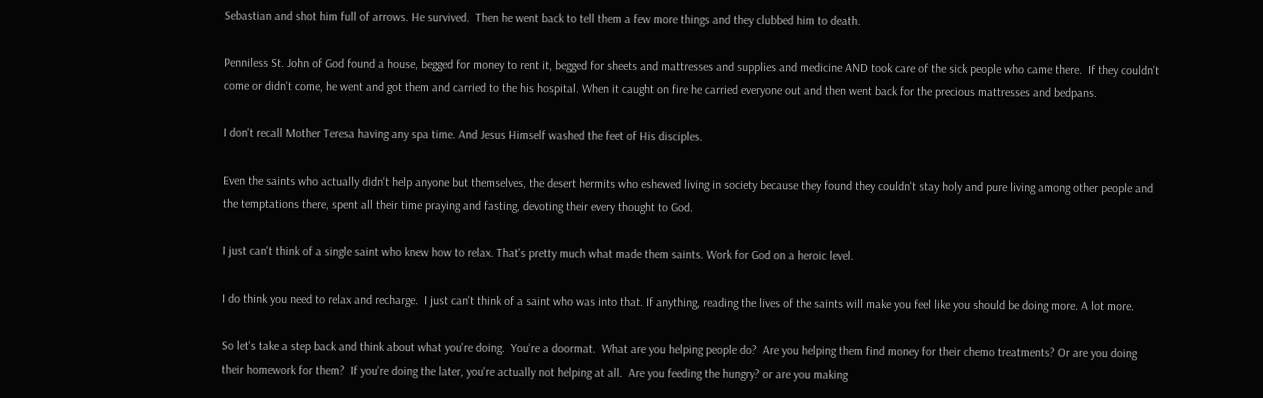Sebastian and shot him full of arrows. He survived.  Then he went back to tell them a few more things and they clubbed him to death.

Penniless St. John of God found a house, begged for money to rent it, begged for sheets and mattresses and supplies and medicine AND took care of the sick people who came there.  If they couldn't come or didn't come, he went and got them and carried to the his hospital. When it caught on fire he carried everyone out and then went back for the precious mattresses and bedpans.

I don't recall Mother Teresa having any spa time. And Jesus Himself washed the feet of His disciples.

Even the saints who actually didn't help anyone but themselves, the desert hermits who eshewed living in society because they found they couldn't stay holy and pure living among other people and the temptations there, spent all their time praying and fasting, devoting their every thought to God.

I just can't think of a single saint who knew how to relax. That's pretty much what made them saints. Work for God on a heroic level.

I do think you need to relax and recharge.  I just can't think of a saint who was into that. If anything, reading the lives of the saints will make you feel like you should be doing more. A lot more.

So let's take a step back and think about what you're doing.  You're a doormat.  What are you helping people do?  Are you helping them find money for their chemo treatments? Or are you doing their homework for them?  If you're doing the later, you're actually not helping at all.  Are you feeding the hungry? or are you making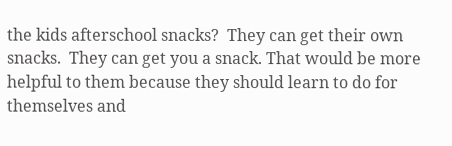the kids afterschool snacks?  They can get their own snacks.  They can get you a snack. That would be more helpful to them because they should learn to do for themselves and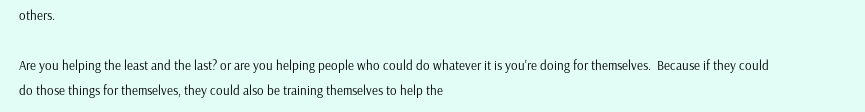others.

Are you helping the least and the last? or are you helping people who could do whatever it is you're doing for themselves.  Because if they could do those things for themselves, they could also be training themselves to help the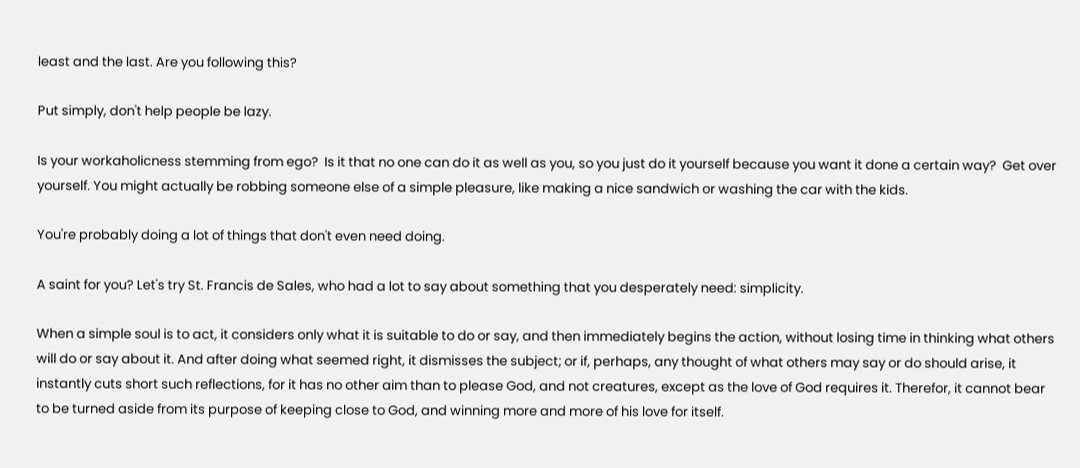least and the last. Are you following this?

Put simply, don't help people be lazy.

Is your workaholicness stemming from ego?  Is it that no one can do it as well as you, so you just do it yourself because you want it done a certain way?  Get over yourself. You might actually be robbing someone else of a simple pleasure, like making a nice sandwich or washing the car with the kids.

You're probably doing a lot of things that don't even need doing.

A saint for you? Let's try St. Francis de Sales, who had a lot to say about something that you desperately need: simplicity.

When a simple soul is to act, it considers only what it is suitable to do or say, and then immediately begins the action, without losing time in thinking what others will do or say about it. And after doing what seemed right, it dismisses the subject; or if, perhaps, any thought of what others may say or do should arise, it instantly cuts short such reflections, for it has no other aim than to please God, and not creatures, except as the love of God requires it. Therefor, it cannot bear to be turned aside from its purpose of keeping close to God, and winning more and more of his love for itself.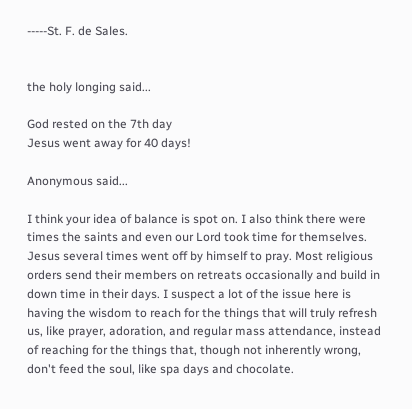-----St. F. de Sales.


the holy longing said...

God rested on the 7th day
Jesus went away for 40 days!

Anonymous said...

I think your idea of balance is spot on. I also think there were times the saints and even our Lord took time for themselves. Jesus several times went off by himself to pray. Most religious orders send their members on retreats occasionally and build in down time in their days. I suspect a lot of the issue here is having the wisdom to reach for the things that will truly refresh us, like prayer, adoration, and regular mass attendance, instead of reaching for the things that, though not inherently wrong, don't feed the soul, like spa days and chocolate.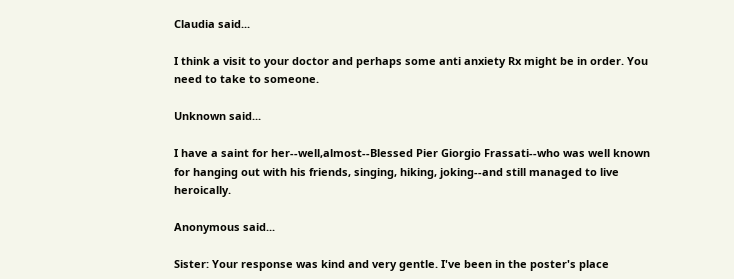Claudia said...

I think a visit to your doctor and perhaps some anti anxiety Rx might be in order. You need to take to someone.

Unknown said...

I have a saint for her--well,almost--Blessed Pier Giorgio Frassati--who was well known for hanging out with his friends, singing, hiking, joking--and still managed to live heroically.

Anonymous said...

Sister: Your response was kind and very gentle. I've been in the poster's place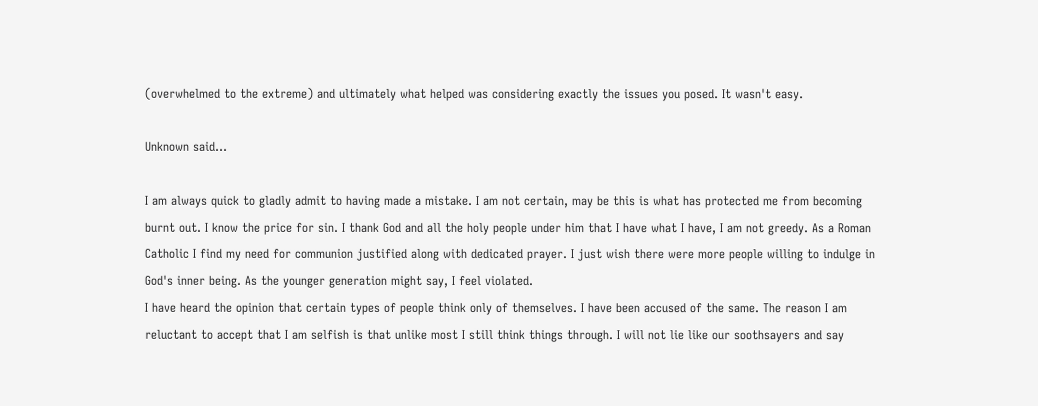(overwhelmed to the extreme) and ultimately what helped was considering exactly the issues you posed. It wasn't easy.

Unknown said...

I am always quick to gladly admit to having made a mistake. I am not certain, may be this is what has protected me from becoming burnt out. I know the price for sin. I thank God and all the holy people under him that I have what I have, I am not greedy. As a Roman Catholic I find my need for communion justified along with dedicated prayer. I just wish there were more people willing to indulge in God's inner being. As the younger generation might say, I feel violated.
I have heard the opinion that certain types of people think only of themselves. I have been accused of the same. The reason I am reluctant to accept that I am selfish is that unlike most I still think things through. I will not lie like our soothsayers and say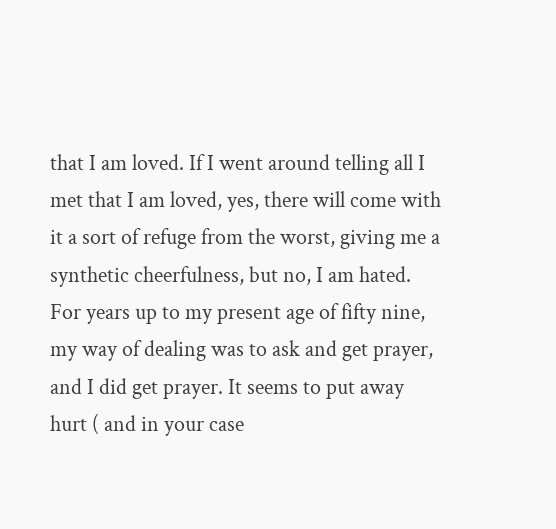that I am loved. If I went around telling all I met that I am loved, yes, there will come with it a sort of refuge from the worst, giving me a synthetic cheerfulness, but no, I am hated. For years up to my present age of fifty nine, my way of dealing was to ask and get prayer, and I did get prayer. It seems to put away hurt ( and in your case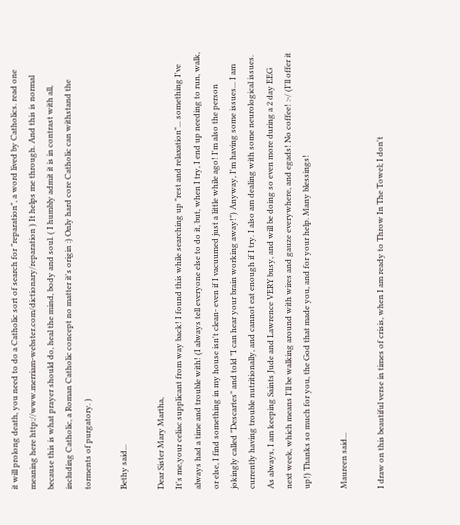it will prolong death, you need to do a Catholic sort of search for "reparation", a word lived by Catholics. read one meaning here http://www.merriam-webster.com/dictionary/reparation ) It helps me through. And this is normal because this is what prayer should do, heal the mind, body and soul. ( I humbly admit it is in contrast with all, including Catholic, a Roman Catholic concept no matter it's origin :) Only hard core Catholic can withstand the torments of purgatory. )

Bethy said...

Dear Sister Mary Martha,
It's me,your celiac supplicant from way back! I found this while searching up "rest and relaxation"... something I've always had a time and trouble with! (I always tell everyone else to do it, but, when I try, I end up needing to run, walk, or else, I find something in my house isn't clean- even if I vacuumed just a little while ago! I'm also the person jokingly called "Descartes" and told "I can hear your brain working away!") Anyway, I'm having some issues... I am currently having trouble nutritionally, and cannot eat enough if I try. I also am dealing with some neurological issues. As always, I am keeping Saints Jude and Lawrence VERY busy, and will be doing so even more during a 2 day EEG next week, which means I'll be walking around with wires and gauze everywhere, and egads! No coffee! :-/ (I'll offer it up!) Thanks so much for you, the God that made you, and for your help. Many blessings!

Maureen said...

I draw on this beautiful verse in times of crisis, when I am ready to Throw In The Towel; I don't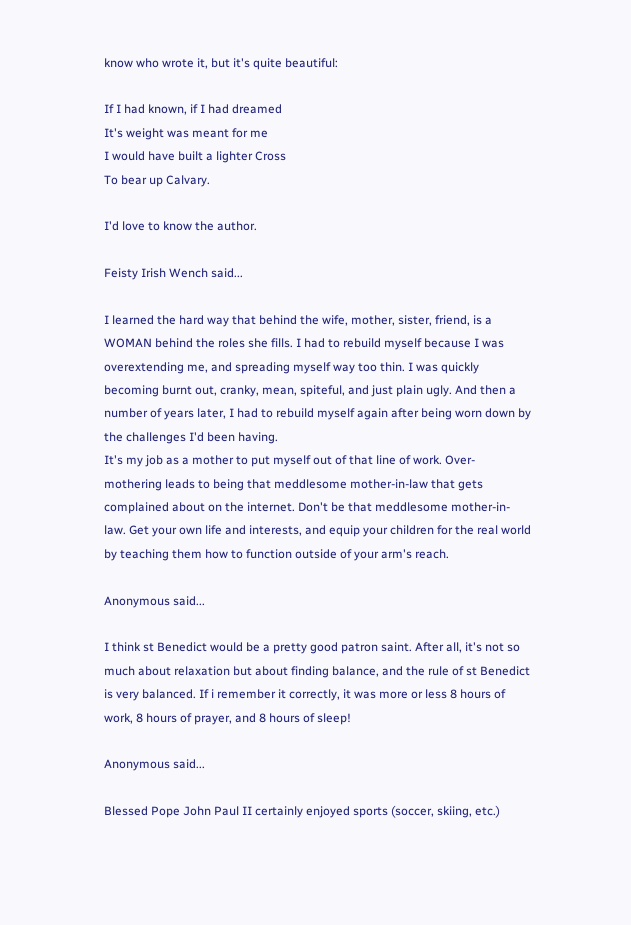know who wrote it, but it's quite beautiful:

If I had known, if I had dreamed
It's weight was meant for me
I would have built a lighter Cross
To bear up Calvary.

I'd love to know the author.

Feisty Irish Wench said...

I learned the hard way that behind the wife, mother, sister, friend, is a WOMAN behind the roles she fills. I had to rebuild myself because I was overextending me, and spreading myself way too thin. I was quickly becoming burnt out, cranky, mean, spiteful, and just plain ugly. And then a number of years later, I had to rebuild myself again after being worn down by the challenges I'd been having.
It's my job as a mother to put myself out of that line of work. Over-mothering leads to being that meddlesome mother-in-law that gets complained about on the internet. Don't be that meddlesome mother-in-law. Get your own life and interests, and equip your children for the real world by teaching them how to function outside of your arm's reach.

Anonymous said...

I think st Benedict would be a pretty good patron saint. After all, it's not so much about relaxation but about finding balance, and the rule of st Benedict is very balanced. If i remember it correctly, it was more or less 8 hours of work, 8 hours of prayer, and 8 hours of sleep!

Anonymous said...

Blessed Pope John Paul II certainly enjoyed sports (soccer, skiing, etc.)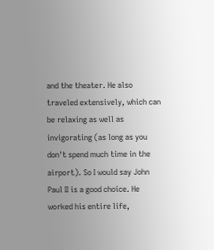and the theater. He also traveled extensively, which can be relaxing as well as invigorating (as long as you don't spend much time in the airport). So I would say John Paul II is a good choice. He worked his entire life,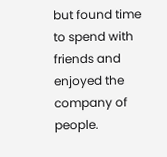but found time to spend with friends and enjoyed the company of people.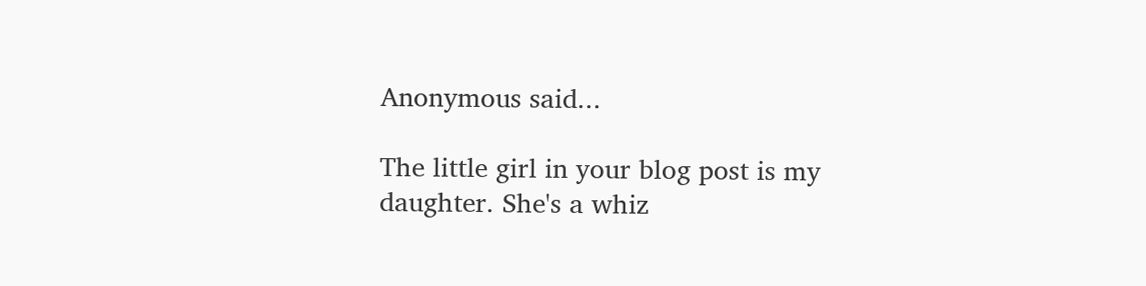Anonymous said...

The little girl in your blog post is my daughter. She's a whiz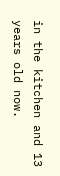in the kitchen and 13 years old now.